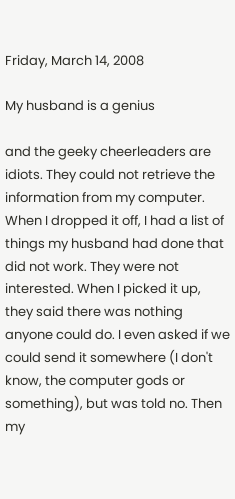Friday, March 14, 2008

My husband is a genius

and the geeky cheerleaders are idiots. They could not retrieve the information from my computer. When I dropped it off, I had a list of things my husband had done that did not work. They were not interested. When I picked it up, they said there was nothing anyone could do. I even asked if we could send it somewhere (I don't know, the computer gods or something), but was told no. Then my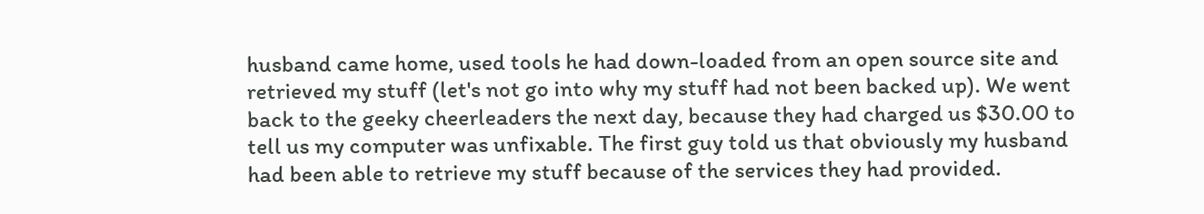husband came home, used tools he had down-loaded from an open source site and retrieved my stuff (let's not go into why my stuff had not been backed up). We went back to the geeky cheerleaders the next day, because they had charged us $30.00 to tell us my computer was unfixable. The first guy told us that obviously my husband had been able to retrieve my stuff because of the services they had provided.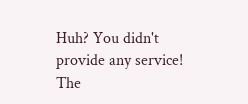Huh? You didn't provide any service! The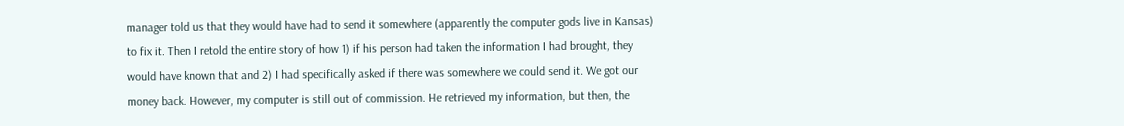manager told us that they would have had to send it somewhere (apparently the computer gods live in Kansas) to fix it. Then I retold the entire story of how 1) if his person had taken the information I had brought, they would have known that and 2) I had specifically asked if there was somewhere we could send it. We got our money back. However, my computer is still out of commission. He retrieved my information, but then, the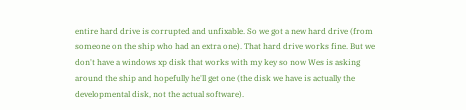entire hard drive is corrupted and unfixable. So we got a new hard drive (from someone on the ship who had an extra one). That hard drive works fine. But we don't have a windows xp disk that works with my key so now Wes is asking around the ship and hopefully he'll get one (the disk we have is actually the developmental disk, not the actual software).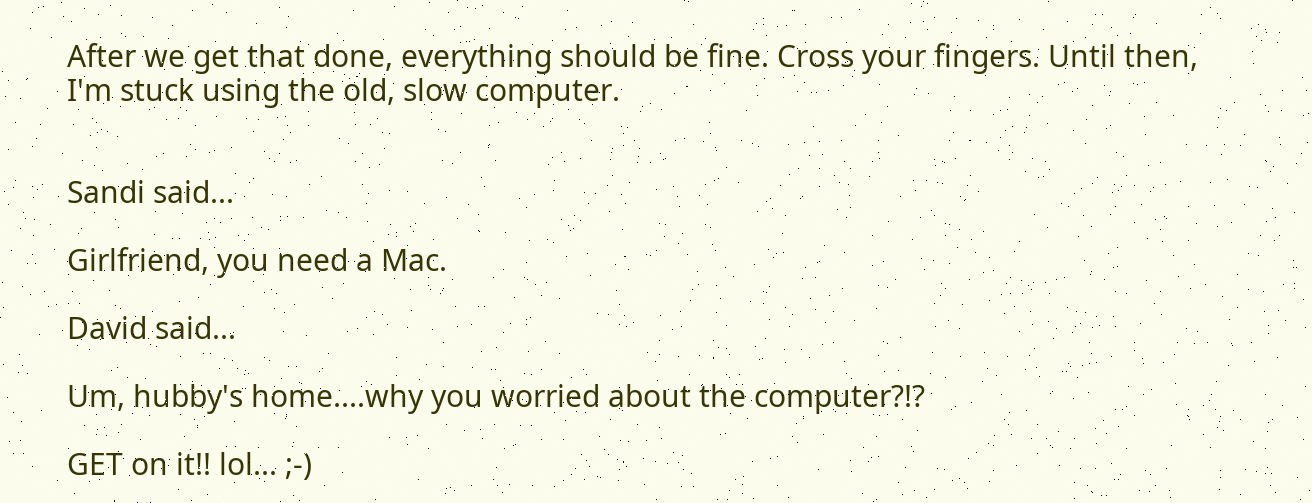After we get that done, everything should be fine. Cross your fingers. Until then, I'm stuck using the old, slow computer.


Sandi said...

Girlfriend, you need a Mac.

David said...

Um, hubby's home....why you worried about the computer?!?

GET on it!! lol... ;-)